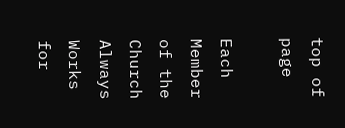top of page

Each Member of the Church Always Works for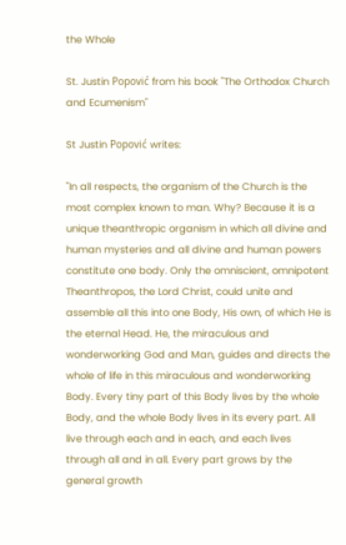the Whole

St. Justin Popović from his book "The Orthodox Church and Ecumenism"

St Justin Popović writes:

"In all respects, the organism of the Church is the most complex known to man. Why? Because it is a unique theanthropic organism in which all divine and human mysteries and all divine and human powers constitute one body. Only the omniscient, omnipotent Theanthropos, the Lord Christ, could unite and assemble all this into one Body, His own, of which He is the eternal Head. He, the miraculous and wonderworking God and Man, guides and directs the whole of life in this miraculous and wonderworking Body. Every tiny part of this Body lives by the whole Body, and the whole Body lives in its every part. All live through each and in each, and each lives through all and in all. Every part grows by the general growth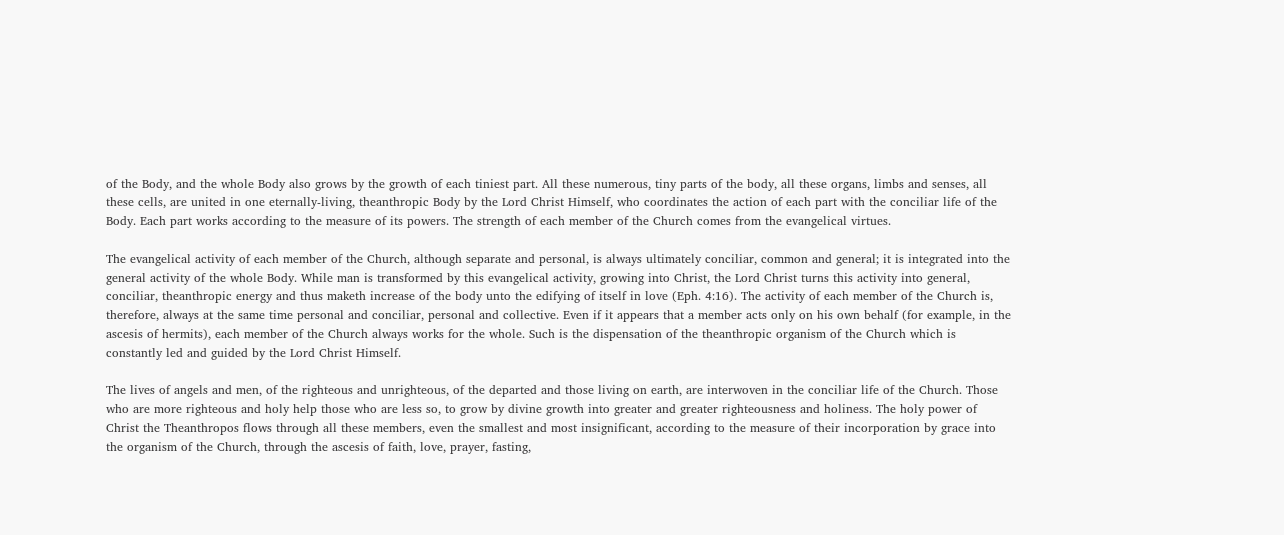of the Body, and the whole Body also grows by the growth of each tiniest part. All these numerous, tiny parts of the body, all these organs, limbs and senses, all these cells, are united in one eternally-living, theanthropic Body by the Lord Christ Himself, who coordinates the action of each part with the conciliar life of the Body. Each part works according to the measure of its powers. The strength of each member of the Church comes from the evangelical virtues.

The evangelical activity of each member of the Church, although separate and personal, is always ultimately conciliar, common and general; it is integrated into the general activity of the whole Body. While man is transformed by this evangelical activity, growing into Christ, the Lord Christ turns this activity into general, conciliar, theanthropic energy and thus maketh increase of the body unto the edifying of itself in love (Eph. 4:16). The activity of each member of the Church is, therefore, always at the same time personal and conciliar, personal and collective. Even if it appears that a member acts only on his own behalf (for example, in the ascesis of hermits), each member of the Church always works for the whole. Such is the dispensation of the theanthropic organism of the Church which is constantly led and guided by the Lord Christ Himself.

The lives of angels and men, of the righteous and unrighteous, of the departed and those living on earth, are interwoven in the conciliar life of the Church. Those who are more righteous and holy help those who are less so, to grow by divine growth into greater and greater righteousness and holiness. The holy power of Christ the Theanthropos flows through all these members, even the smallest and most insignificant, according to the measure of their incorporation by grace into the organism of the Church, through the ascesis of faith, love, prayer, fasting,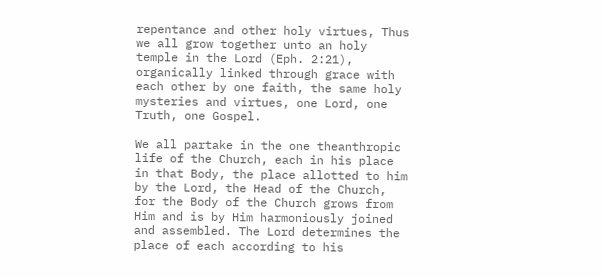repentance and other holy virtues, Thus we all grow together unto an holy temple in the Lord (Eph. 2:21), organically linked through grace with each other by one faith, the same holy mysteries and virtues, one Lord, one Truth, one Gospel.

We all partake in the one theanthropic life of the Church, each in his place in that Body, the place allotted to him by the Lord, the Head of the Church, for the Body of the Church grows from Him and is by Him harmoniously joined and assembled. The Lord determines the place of each according to his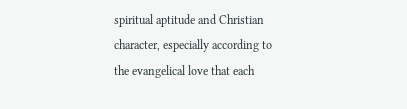spiritual aptitude and Christian character, especially according to the evangelical love that each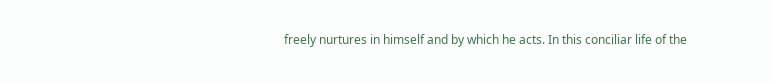freely nurtures in himself and by which he acts. In this conciliar life of the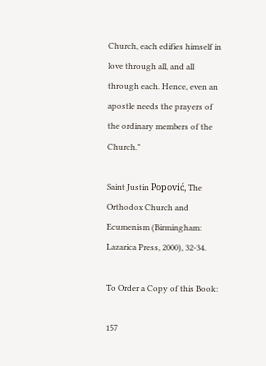Church, each edifies himself in love through all, and all through each. Hence, even an apostle needs the prayers of the ordinary members of the Church."

Saint Justin Popović, The Orthodox Church and Ecumenism (Birmingham: Lazarica Press, 2000), 32-34.

To Order a Copy of this Book:

157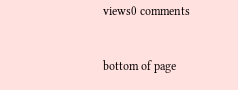views0 comments


bottom of page